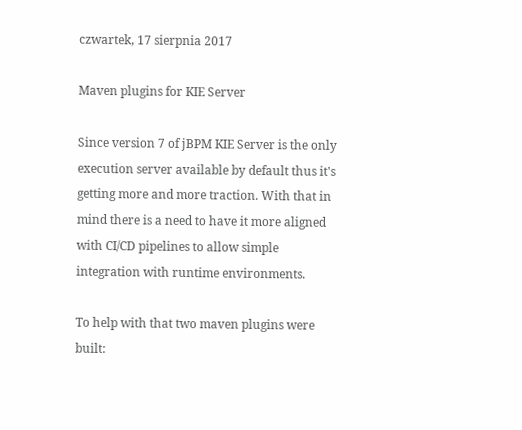czwartek, 17 sierpnia 2017

Maven plugins for KIE Server

Since version 7 of jBPM KIE Server is the only execution server available by default thus it's getting more and more traction. With that in mind there is a need to have it more aligned with CI/CD pipelines to allow simple integration with runtime environments.

To help with that two maven plugins were built: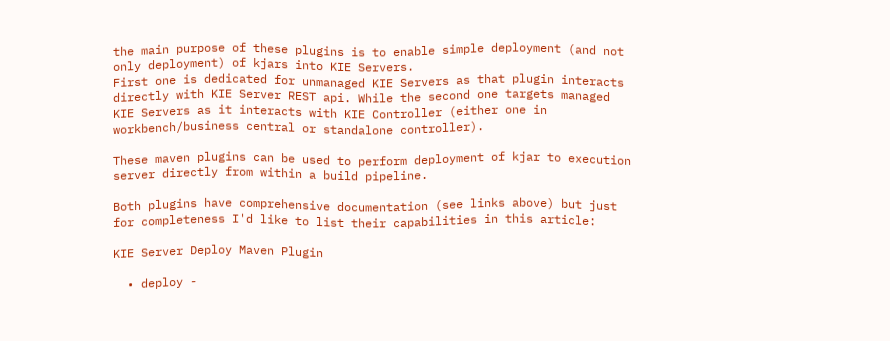the main purpose of these plugins is to enable simple deployment (and not only deployment) of kjars into KIE Servers.
First one is dedicated for unmanaged KIE Servers as that plugin interacts directly with KIE Server REST api. While the second one targets managed KIE Servers as it interacts with KIE Controller (either one in workbench/business central or standalone controller).

These maven plugins can be used to perform deployment of kjar to execution server directly from within a build pipeline.

Both plugins have comprehensive documentation (see links above) but just for completeness I'd like to list their capabilities in this article:

KIE Server Deploy Maven Plugin

  • deploy -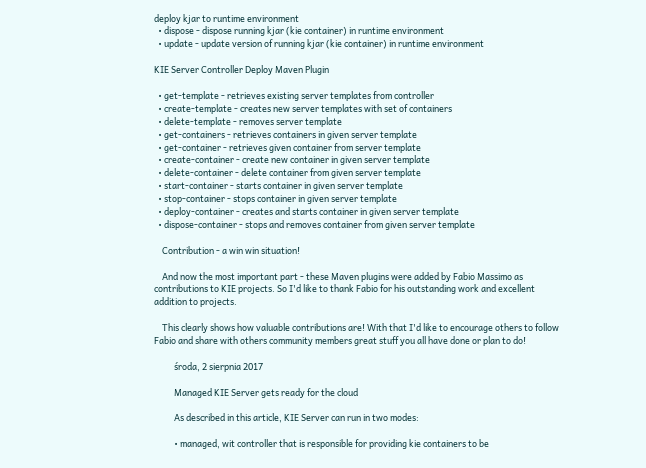deploy kjar to runtime environment
  • dispose - dispose running kjar (kie container) in runtime environment
  • update - update version of running kjar (kie container) in runtime environment

KIE Server Controller Deploy Maven Plugin

  • get-template - retrieves existing server templates from controller
  • create-template - creates new server templates with set of containers
  • delete-template - removes server template
  • get-containers - retrieves containers in given server template
  • get-container - retrieves given container from server template
  • create-container - create new container in given server template
  • delete-container - delete container from given server template
  • start-container - starts container in given server template
  • stop-container - stops container in given server template
  • deploy-container - creates and starts container in given server template
  • dispose-container - stops and removes container from given server template

    Contribution - a win win situation!

    And now the most important part - these Maven plugins were added by Fabio Massimo as contributions to KIE projects. So I'd like to thank Fabio for his outstanding work and excellent addition to projects.

    This clearly shows how valuable contributions are! With that I'd like to encourage others to follow Fabio and share with others community members great stuff you all have done or plan to do!

          środa, 2 sierpnia 2017

          Managed KIE Server gets ready for the cloud

          As described in this article, KIE Server can run in two modes:

          • managed, wit controller that is responsible for providing kie containers to be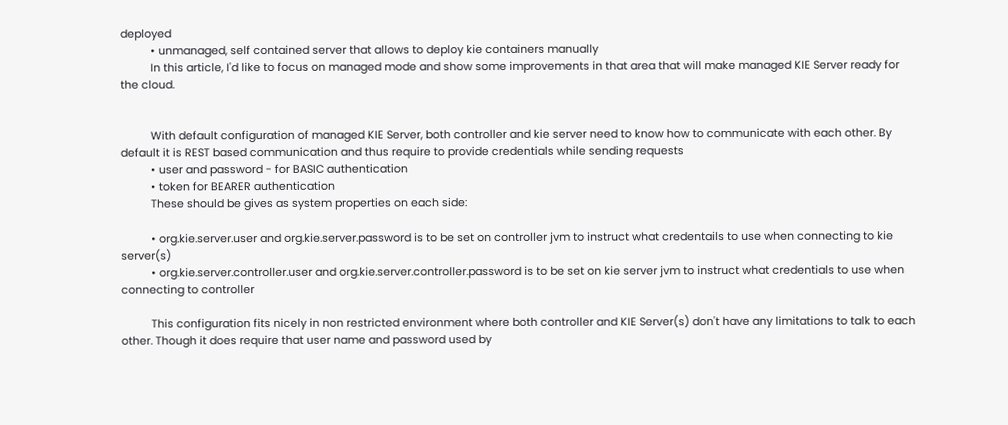deployed
          • unmanaged, self contained server that allows to deploy kie containers manually
          In this article, I'd like to focus on managed mode and show some improvements in that area that will make managed KIE Server ready for the cloud.


          With default configuration of managed KIE Server, both controller and kie server need to know how to communicate with each other. By default it is REST based communication and thus require to provide credentials while sending requests
          • user and password - for BASIC authentication
          • token for BEARER authentication
          These should be gives as system properties on each side:

          • org.kie.server.user and org.kie.server.password is to be set on controller jvm to instruct what credentails to use when connecting to kie server(s)
          • org.kie.server.controller.user and org.kie.server.controller.password is to be set on kie server jvm to instruct what credentials to use when connecting to controller

          This configuration fits nicely in non restricted environment where both controller and KIE Server(s) don't have any limitations to talk to each other. Though it does require that user name and password used by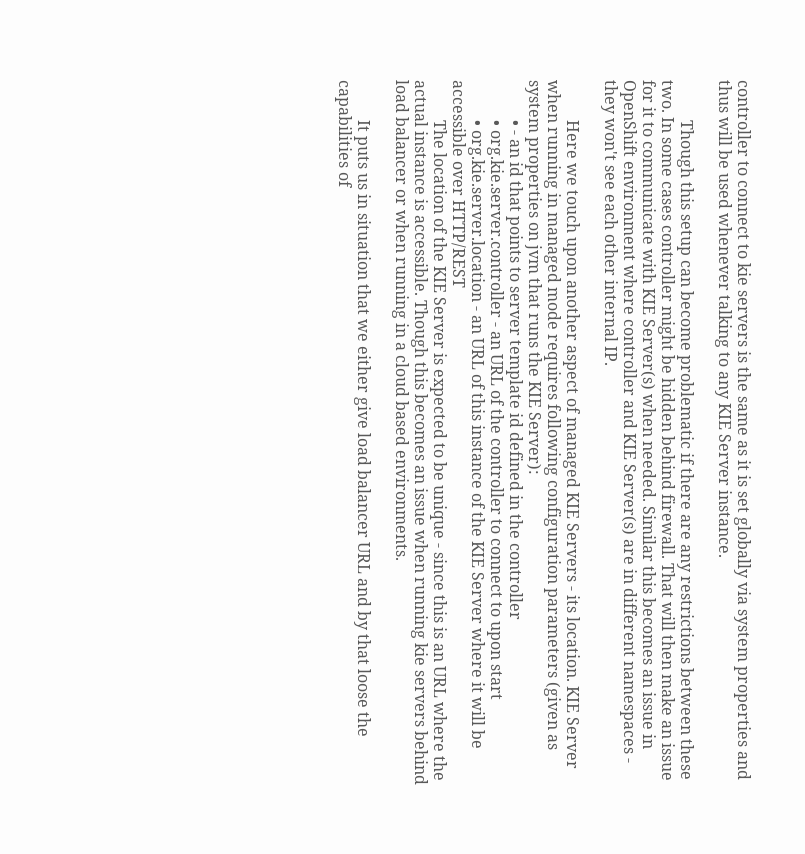controller to connect to kie servers is the same as it is set globally via system properties and thus will be used whenever talking to any KIE Server instance.

          Though this setup can become problematic if there are any restrictions between these two. In some cases controller might be hidden behind firewall. That will then make an issue for it to communicate with KIE Server(s) when needed. Similar this becomes an issue in OpenShift environment where controller and KIE Server(s) are in different namespaces - they won't see each other internal IP.

          Here we touch upon another aspect of managed KIE Servers - its location. KIE Server when running in managed mode requires following configuration parameters (given as system properties on jvm that runs the KIE Server):
          • - an id that points to server template id defined in the controller
          • org.kie.server.controller - an URL of the controller to connect to upon start
          • org.kie.server.location - an URL of this instance of the KIE Server where it will be accessible over HTTP/REST
          The location of the KIE Server is expected to be unique - since this is an URL where the actual instance is accessible. Though this becomes an issue when running kie servers behind load balancer or when running in a cloud based environments.

          It puts us in situation that we either give load balancer URL and by that loose the capabilities of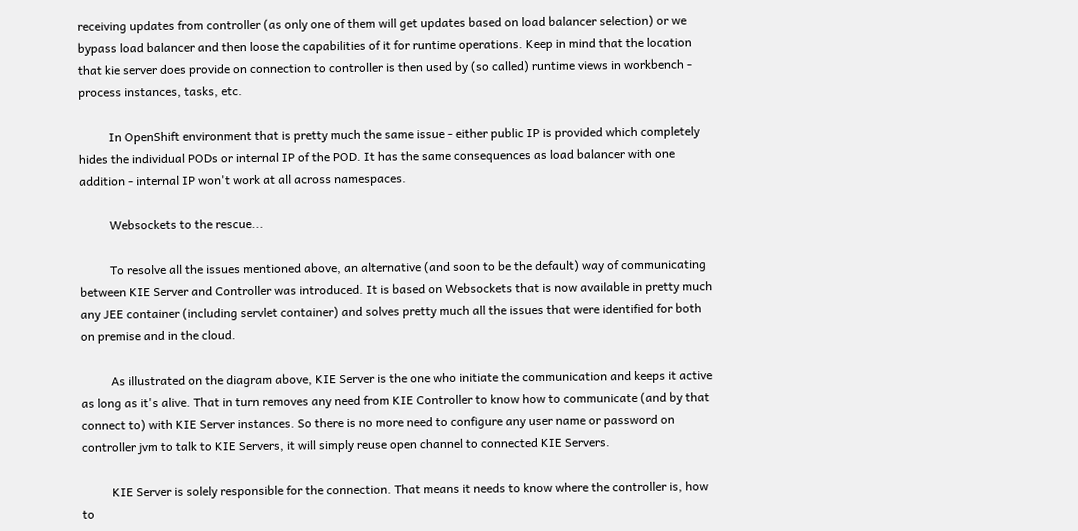receiving updates from controller (as only one of them will get updates based on load balancer selection) or we bypass load balancer and then loose the capabilities of it for runtime operations. Keep in mind that the location that kie server does provide on connection to controller is then used by (so called) runtime views in workbench - process instances, tasks, etc.

          In OpenShift environment that is pretty much the same issue - either public IP is provided which completely hides the individual PODs or internal IP of the POD. It has the same consequences as load balancer with one addition - internal IP won't work at all across namespaces.

          Websockets to the rescue...

          To resolve all the issues mentioned above, an alternative (and soon to be the default) way of communicating between KIE Server and Controller was introduced. It is based on Websockets that is now available in pretty much any JEE container (including servlet container) and solves pretty much all the issues that were identified for both on premise and in the cloud.

          As illustrated on the diagram above, KIE Server is the one who initiate the communication and keeps it active as long as it's alive. That in turn removes any need from KIE Controller to know how to communicate (and by that connect to) with KIE Server instances. So there is no more need to configure any user name or password on controller jvm to talk to KIE Servers, it will simply reuse open channel to connected KIE Servers.

          KIE Server is solely responsible for the connection. That means it needs to know where the controller is, how to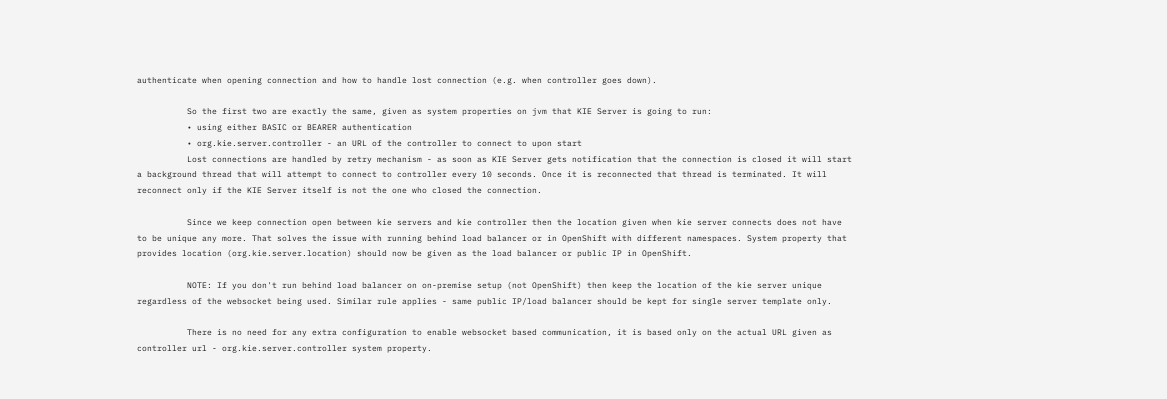authenticate when opening connection and how to handle lost connection (e.g. when controller goes down).

          So the first two are exactly the same, given as system properties on jvm that KIE Server is going to run:
          • using either BASIC or BEARER authentication
          • org.kie.server.controller - an URL of the controller to connect to upon start
          Lost connections are handled by retry mechanism - as soon as KIE Server gets notification that the connection is closed it will start a background thread that will attempt to connect to controller every 10 seconds. Once it is reconnected that thread is terminated. It will reconnect only if the KIE Server itself is not the one who closed the connection.

          Since we keep connection open between kie servers and kie controller then the location given when kie server connects does not have to be unique any more. That solves the issue with running behind load balancer or in OpenShift with different namespaces. System property that provides location (org.kie.server.location) should now be given as the load balancer or public IP in OpenShift.

          NOTE: If you don't run behind load balancer on on-premise setup (not OpenShift) then keep the location of the kie server unique regardless of the websocket being used. Similar rule applies - same public IP/load balancer should be kept for single server template only.

          There is no need for any extra configuration to enable websocket based communication, it is based only on the actual URL given as controller url - org.kie.server.controller system property.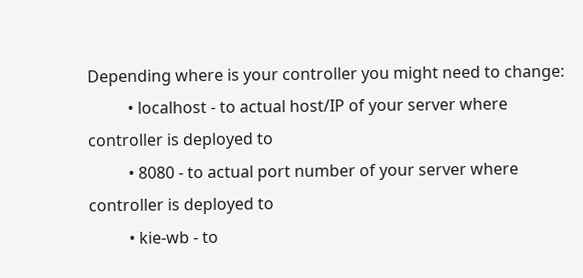Depending where is your controller you might need to change:
          • localhost - to actual host/IP of your server where controller is deployed to
          • 8080 - to actual port number of your server where controller is deployed to
          • kie-wb - to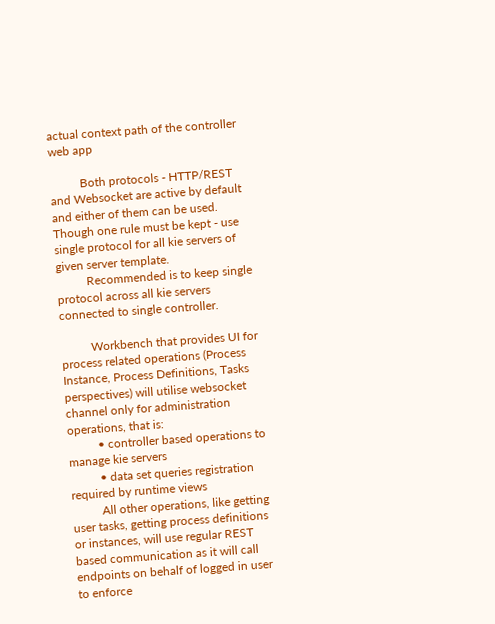actual context path of the controller web app

          Both protocols - HTTP/REST and Websocket are active by default and either of them can be used. Though one rule must be kept - use single protocol for all kie servers of given server template.
          Recommended is to keep single protocol across all kie servers connected to single controller.

          Workbench that provides UI for process related operations (Process Instance, Process Definitions, Tasks perspectives) will utilise websocket channel only for administration operations, that is:
          • controller based operations to manage kie servers
          • data set queries registration required by runtime views
          All other operations, like getting user tasks, getting process definitions or instances, will use regular REST based communication as it will call endpoints on behalf of logged in user to enforce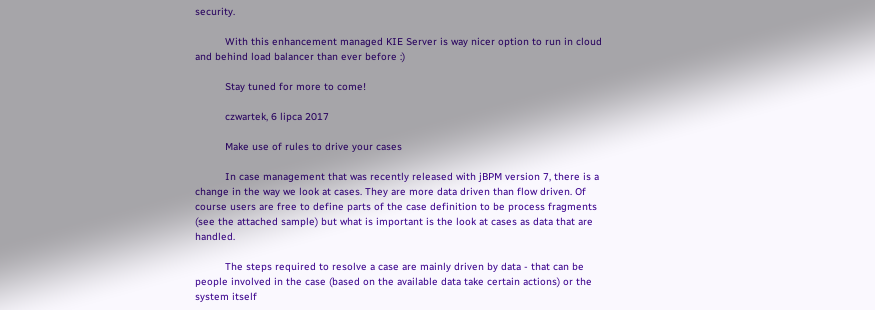security.

          With this enhancement managed KIE Server is way nicer option to run in cloud and behind load balancer than ever before :)

          Stay tuned for more to come!

          czwartek, 6 lipca 2017

          Make use of rules to drive your cases

          In case management that was recently released with jBPM version 7, there is a change in the way we look at cases. They are more data driven than flow driven. Of course users are free to define parts of the case definition to be process fragments (see the attached sample) but what is important is the look at cases as data that are handled.

          The steps required to resolve a case are mainly driven by data - that can be people involved in the case (based on the available data take certain actions) or the system itself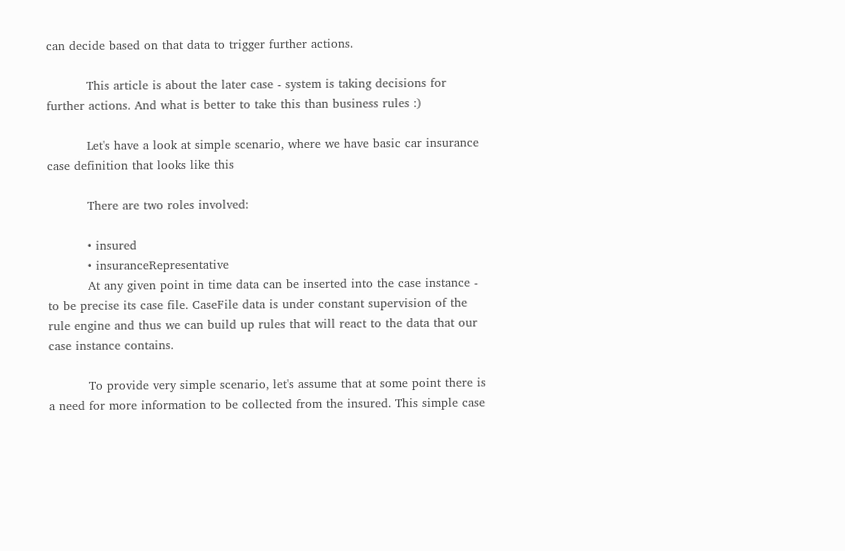can decide based on that data to trigger further actions.

          This article is about the later case - system is taking decisions for further actions. And what is better to take this than business rules :)

          Let's have a look at simple scenario, where we have basic car insurance case definition that looks like this

          There are two roles involved:

          • insured
          • insuranceRepresentative
          At any given point in time data can be inserted into the case instance - to be precise its case file. CaseFile data is under constant supervision of the rule engine and thus we can build up rules that will react to the data that our case instance contains.

          To provide very simple scenario, let's assume that at some point there is a need for more information to be collected from the insured. This simple case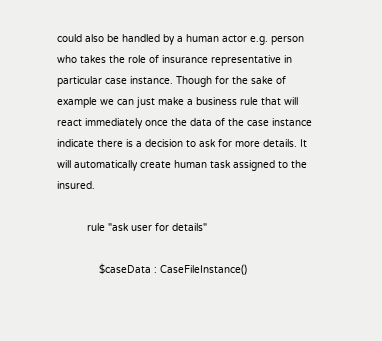could also be handled by a human actor e.g. person who takes the role of insurance representative in particular case instance. Though for the sake of example we can just make a business rule that will react immediately once the data of the case instance indicate there is a decision to ask for more details. It will automatically create human task assigned to the insured.

          rule "ask user for details"

              $caseData : CaseFileInstance()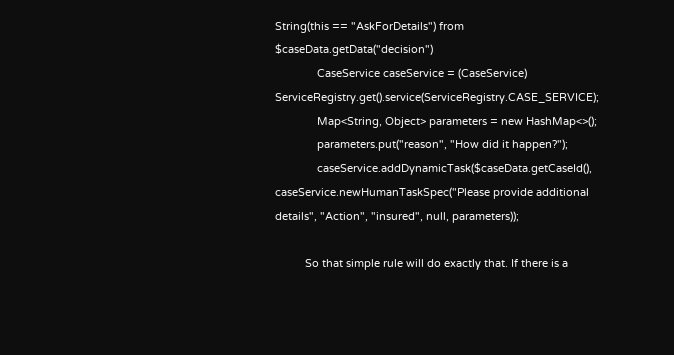String(this == "AskForDetails") from $caseData.getData("decision")
              CaseService caseService = (CaseService) ServiceRegistry.get().service(ServiceRegistry.CASE_SERVICE);
              Map<String, Object> parameters = new HashMap<>();
              parameters.put("reason", "How did it happen?");
              caseService.addDynamicTask($caseData.getCaseId(), caseService.newHumanTaskSpec("Please provide additional details", "Action", "insured", null, parameters));

          So that simple rule will do exactly that. If there is a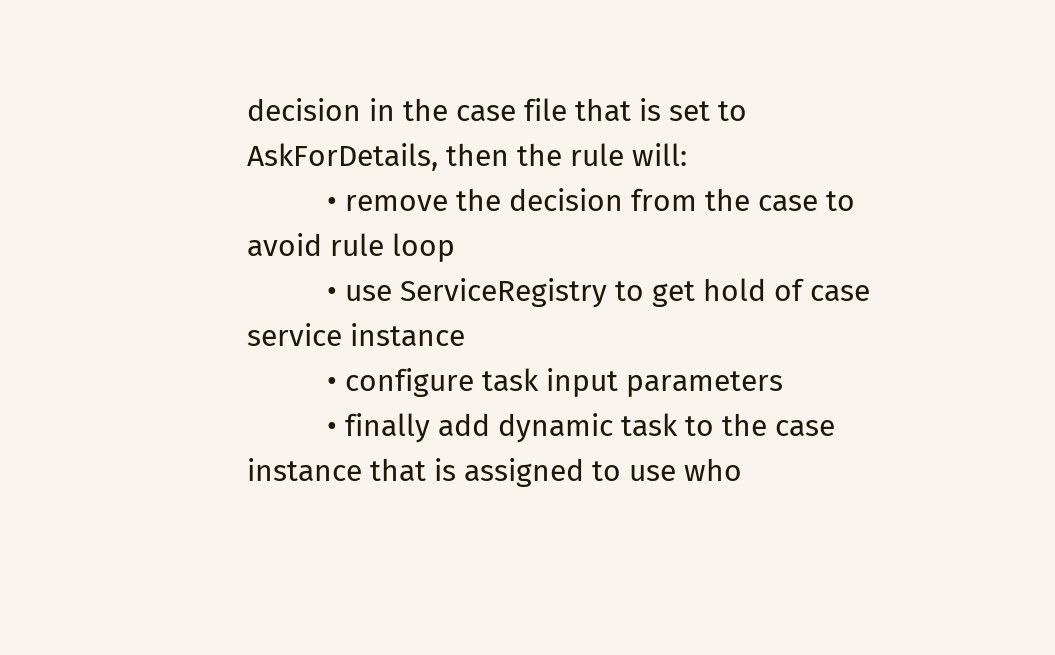decision in the case file that is set to AskForDetails, then the rule will:
          • remove the decision from the case to avoid rule loop
          • use ServiceRegistry to get hold of case service instance
          • configure task input parameters
          • finally add dynamic task to the case instance that is assigned to use who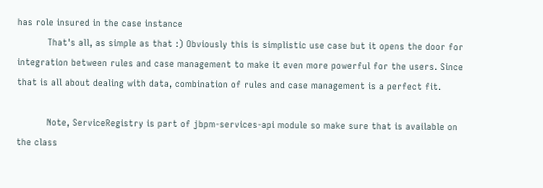has role insured in the case instance
          That's all, as simple as that :) Obviously this is simplistic use case but it opens the door for integration between rules and case management to make it even more powerful for the users. Since that is all about dealing with data, combination of rules and case management is a perfect fit.

          Note, ServiceRegistry is part of jbpm-services-api module so make sure that is available on the class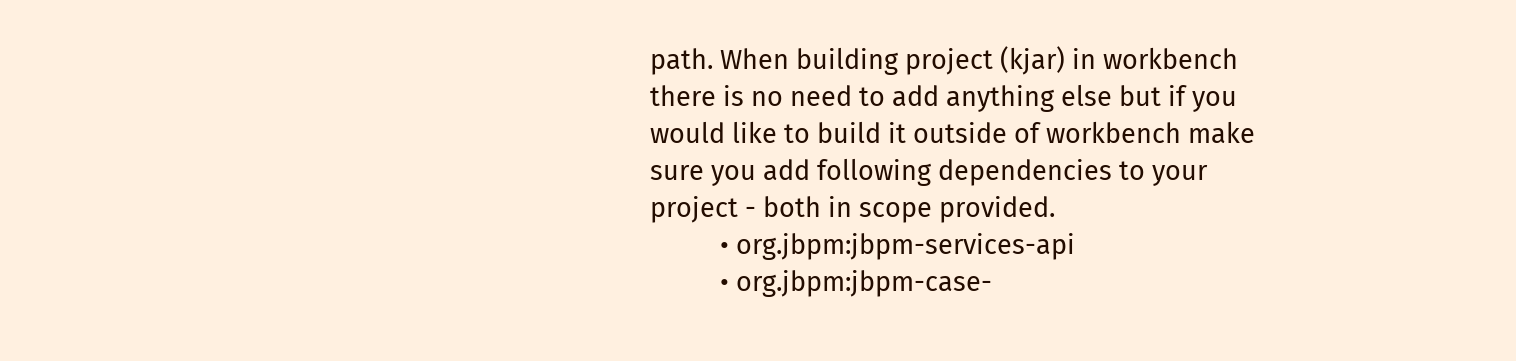path. When building project (kjar) in workbench there is no need to add anything else but if you would like to build it outside of workbench make sure you add following dependencies to your project - both in scope provided.
          • org.jbpm:jbpm-services-api
          • org.jbpm:jbpm-case-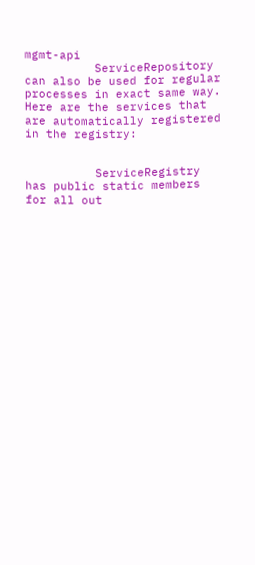mgmt-api
          ServiceRepository can also be used for regular processes in exact same way. Here are the services that are automatically registered in the registry:


          ServiceRegistry has public static members for all out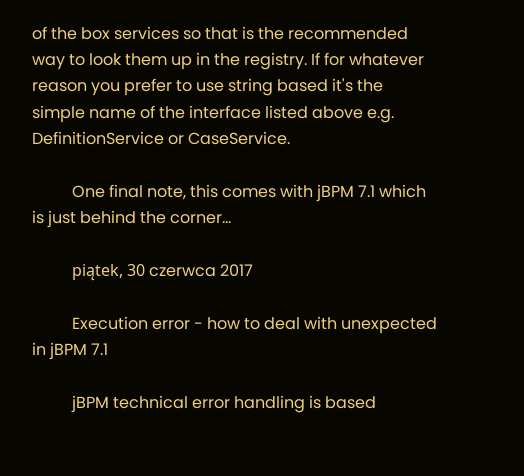of the box services so that is the recommended way to look them up in the registry. If for whatever reason you prefer to use string based it's the simple name of the interface listed above e.g. DefinitionService or CaseService.

          One final note, this comes with jBPM 7.1 which is just behind the corner...

          piątek, 30 czerwca 2017

          Execution error - how to deal with unexpected in jBPM 7.1

          jBPM technical error handling is based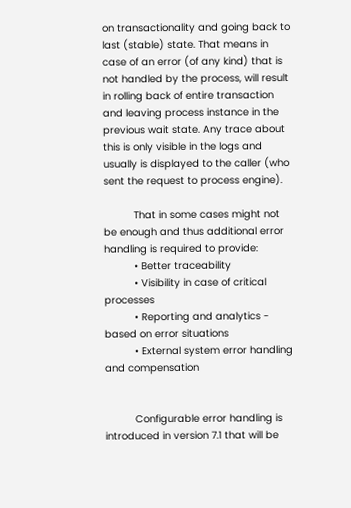on transactionality and going back to last (stable) state. That means in case of an error (of any kind) that is not handled by the process, will result in rolling back of entire transaction and leaving process instance in the previous wait state. Any trace about this is only visible in the logs and usually is displayed to the caller (who sent the request to process engine).

          That in some cases might not be enough and thus additional error handling is required to provide:
          • Better traceability
          • Visibility in case of critical processes
          • Reporting and analytics - based on error situations
          • External system error handling and compensation


          Configurable error handling is introduced in version 7.1 that will be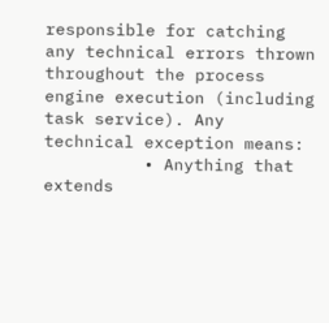responsible for catching any technical errors thrown throughout the process engine execution (including task service). Any technical exception means:
          • Anything that extends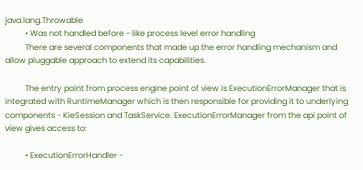java.lang.Throwable
          • Was not handled before - like process level error handling
          There are several components that made up the error handling mechanism and allow pluggable approach to extend its capabilities.

          The entry point from process engine point of view is ExecutionErrorManager that is integrated with RuntimeManager which is then responsible for providing it to underlying components - KieSession and TaskService. ExecutionErrorManager from the api point of view gives access to:

          • ExecutionErrorHandler -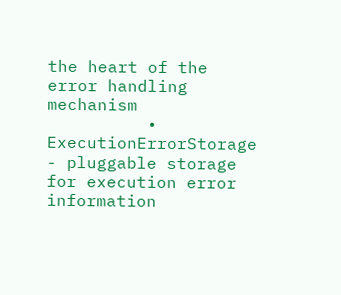the heart of the error handling mechanism
          • ExecutionErrorStorage - pluggable storage for execution error information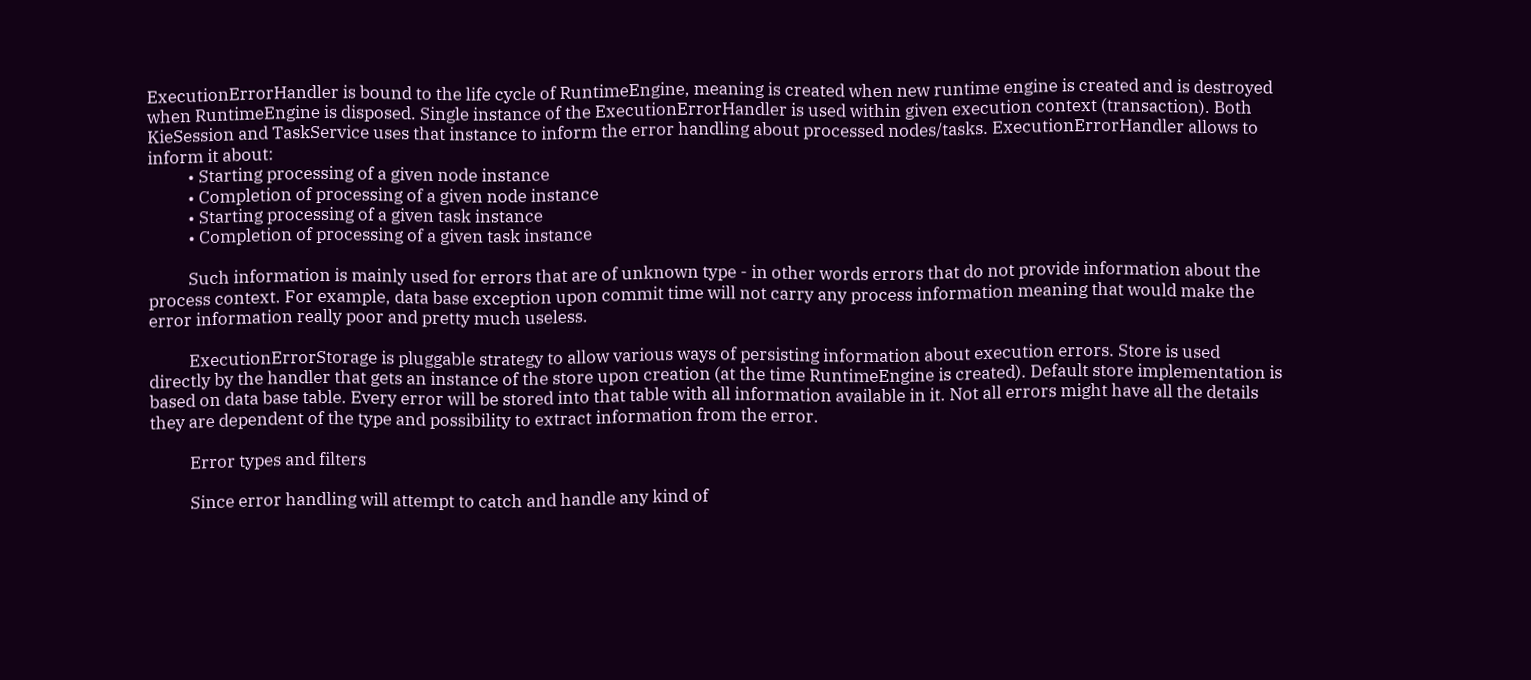ExecutionErrorHandler is bound to the life cycle of RuntimeEngine, meaning is created when new runtime engine is created and is destroyed when RuntimeEngine is disposed. Single instance of the ExecutionErrorHandler is used within given execution context (transaction). Both KieSession and TaskService uses that instance to inform the error handling about processed nodes/tasks. ExecutionErrorHandler allows to inform it about:
          • Starting processing of a given node instance
          • Completion of processing of a given node instance
          • Starting processing of a given task instance
          • Completion of processing of a given task instance

          Such information is mainly used for errors that are of unknown type - in other words errors that do not provide information about the process context. For example, data base exception upon commit time will not carry any process information meaning that would make the error information really poor and pretty much useless.

          ExecutionErrorStorage is pluggable strategy to allow various ways of persisting information about execution errors. Store is used directly by the handler that gets an instance of the store upon creation (at the time RuntimeEngine is created). Default store implementation is based on data base table. Every error will be stored into that table with all information available in it. Not all errors might have all the details they are dependent of the type and possibility to extract information from the error.

          Error types and filters

          Since error handling will attempt to catch and handle any kind of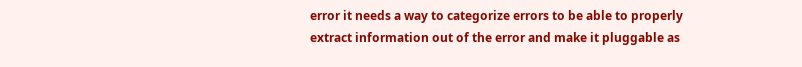error it needs a way to categorize errors to be able to properly extract information out of the error and make it pluggable as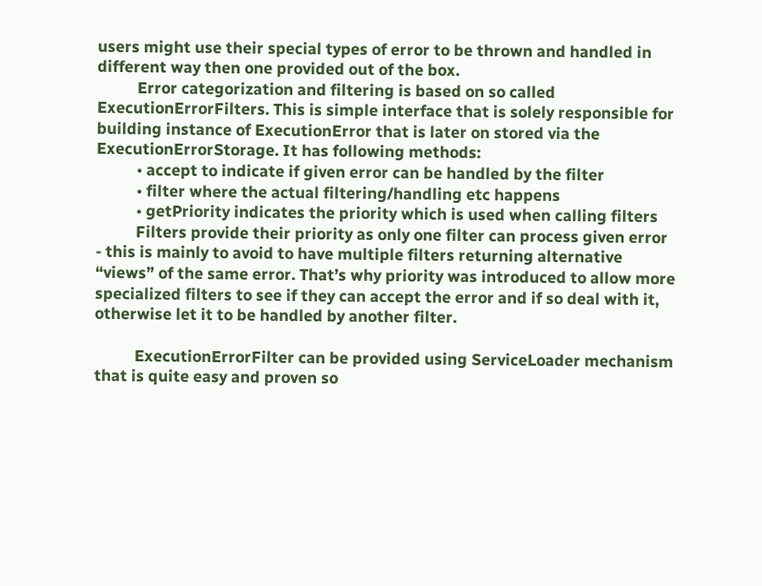users might use their special types of error to be thrown and handled in different way then one provided out of the box.
          Error categorization and filtering is based on so called ExecutionErrorFilters. This is simple interface that is solely responsible for building instance of ExecutionError that is later on stored via the ExecutionErrorStorage. It has following methods:
          • accept to indicate if given error can be handled by the filter
          • filter where the actual filtering/handling etc happens
          • getPriority indicates the priority which is used when calling filters
          Filters provide their priority as only one filter can process given error - this is mainly to avoid to have multiple filters returning alternative “views” of the same error. That’s why priority was introduced to allow more specialized filters to see if they can accept the error and if so deal with it, otherwise let it to be handled by another filter.

          ExecutionErrorFilter can be provided using ServiceLoader mechanism that is quite easy and proven so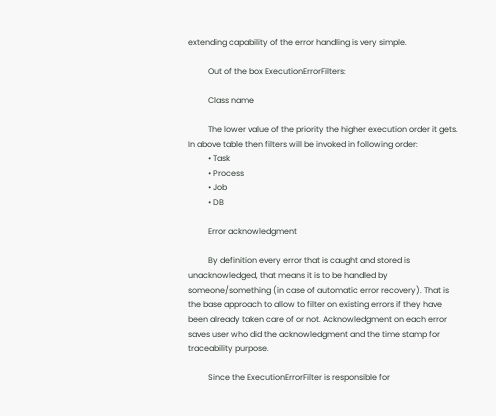extending capability of the error handling is very simple.

          Out of the box ExecutionErrorFilters:

          Class name

          The lower value of the priority the higher execution order it gets. In above table then filters will be invoked in following order:
          • Task
          • Process
          • Job
          • DB

          Error acknowledgment

          By definition every error that is caught and stored is unacknowledged, that means it is to be handled by someone/something (in case of automatic error recovery). That is the base approach to allow to filter on existing errors if they have been already taken care of or not. Acknowledgment on each error saves user who did the acknowledgment and the time stamp for traceability purpose.

          Since the ExecutionErrorFilter is responsible for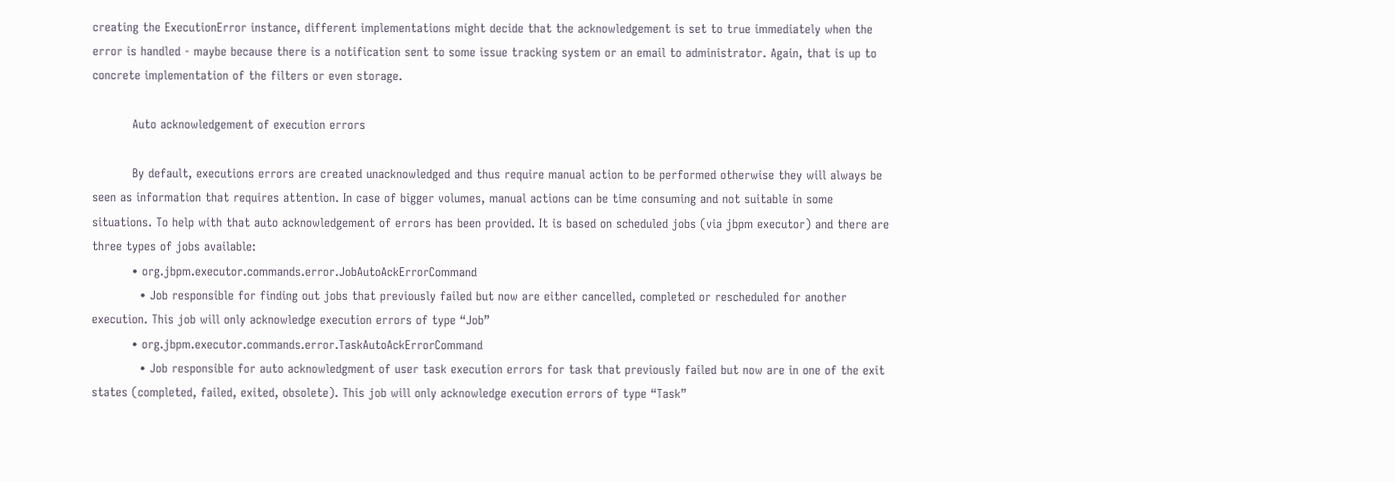creating the ExecutionError instance, different implementations might decide that the acknowledgement is set to true immediately when the error is handled - maybe because there is a notification sent to some issue tracking system or an email to administrator. Again, that is up to concrete implementation of the filters or even storage.

          Auto acknowledgement of execution errors

          By default, executions errors are created unacknowledged and thus require manual action to be performed otherwise they will always be seen as information that requires attention. In case of bigger volumes, manual actions can be time consuming and not suitable in some situations. To help with that auto acknowledgement of errors has been provided. It is based on scheduled jobs (via jbpm executor) and there are three types of jobs available:
          • org.jbpm.executor.commands.error.JobAutoAckErrorCommand
            • Job responsible for finding out jobs that previously failed but now are either cancelled, completed or rescheduled for another execution. This job will only acknowledge execution errors of type “Job”
          • org.jbpm.executor.commands.error.TaskAutoAckErrorCommand
            • Job responsible for auto acknowledgment of user task execution errors for task that previously failed but now are in one of the exit states (completed, failed, exited, obsolete). This job will only acknowledge execution errors of type “Task”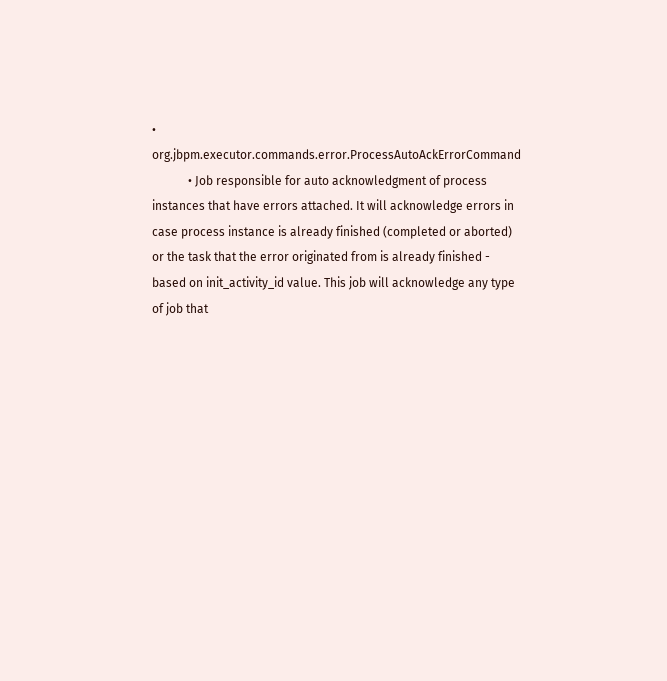• org.jbpm.executor.commands.error.ProcessAutoAckErrorCommand
            • Job responsible for auto acknowledgment of process instances that have errors attached. It will acknowledge errors in case process instance is already finished (completed or aborted) or the task that the error originated from is already finished - based on init_activity_id value. This job will acknowledge any type of job that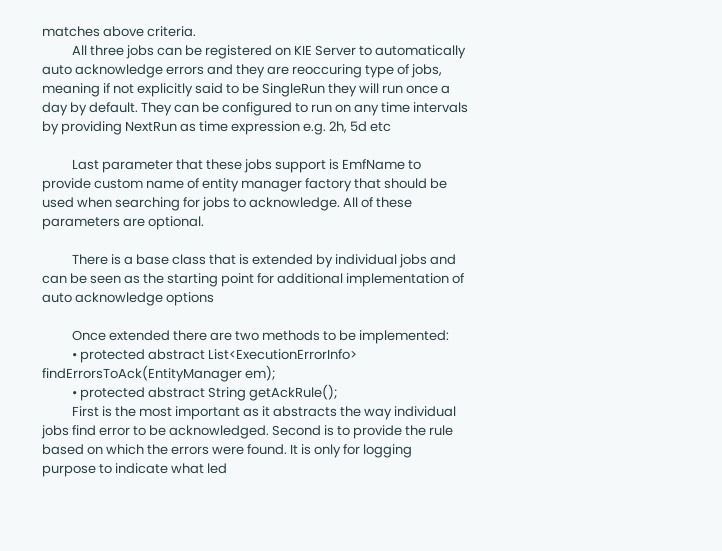matches above criteria.
          All three jobs can be registered on KIE Server to automatically auto acknowledge errors and they are reoccuring type of jobs, meaning if not explicitly said to be SingleRun they will run once a day by default. They can be configured to run on any time intervals by providing NextRun as time expression e.g. 2h, 5d etc

          Last parameter that these jobs support is EmfName to provide custom name of entity manager factory that should be used when searching for jobs to acknowledge. All of these parameters are optional.

          There is a base class that is extended by individual jobs and can be seen as the starting point for additional implementation of auto acknowledge options

          Once extended there are two methods to be implemented:
          • protected abstract List<ExecutionErrorInfo> findErrorsToAck(EntityManager em);
          • protected abstract String getAckRule();
          First is the most important as it abstracts the way individual jobs find error to be acknowledged. Second is to provide the rule based on which the errors were found. It is only for logging purpose to indicate what led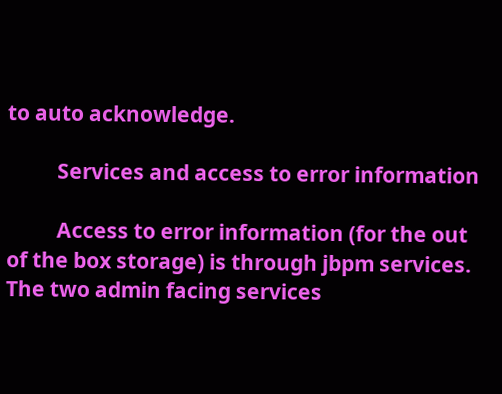to auto acknowledge.

          Services and access to error information

          Access to error information (for the out of the box storage) is through jbpm services. The two admin facing services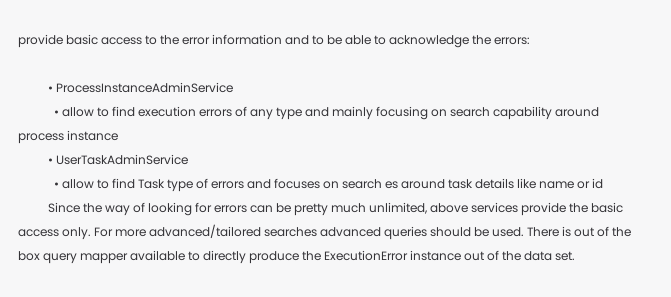provide basic access to the error information and to be able to acknowledge the errors:

          • ProcessInstanceAdminService
            • allow to find execution errors of any type and mainly focusing on search capability around process instance
          • UserTaskAdminService
            • allow to find Task type of errors and focuses on search es around task details like name or id
          Since the way of looking for errors can be pretty much unlimited, above services provide the basic access only. For more advanced/tailored searches advanced queries should be used. There is out of the box query mapper available to directly produce the ExecutionError instance out of the data set.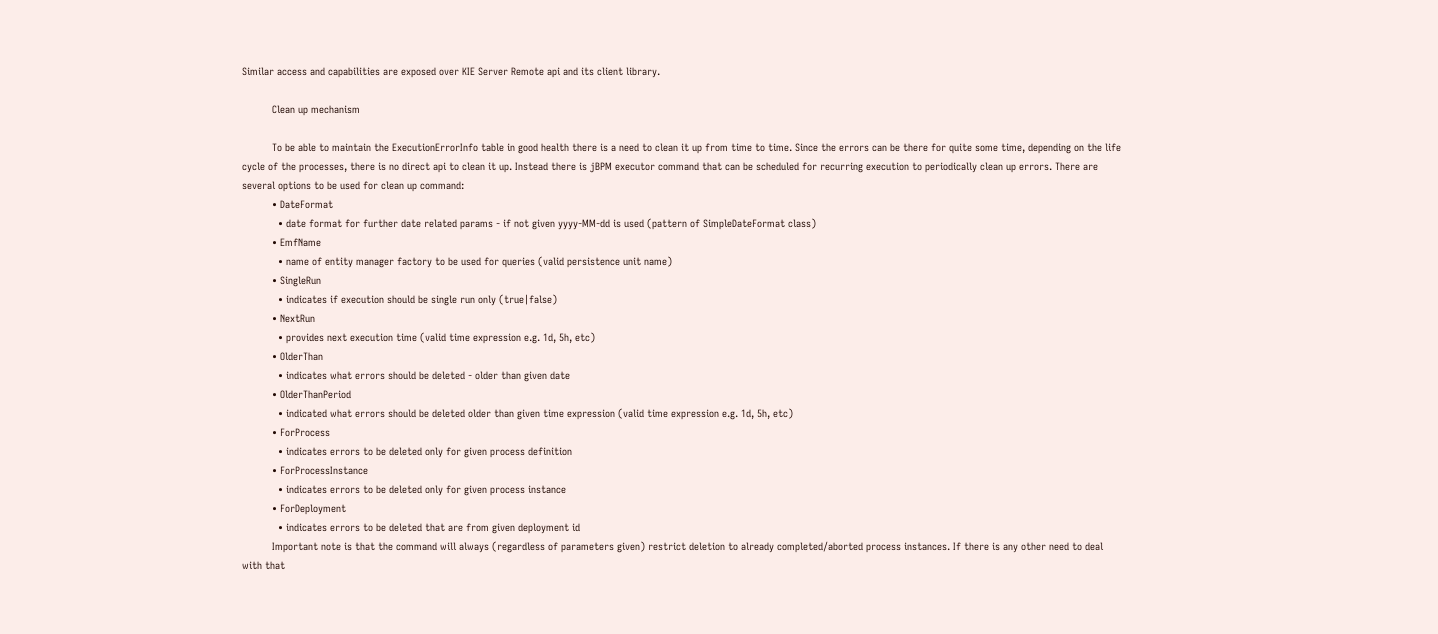Similar access and capabilities are exposed over KIE Server Remote api and its client library.

          Clean up mechanism

          To be able to maintain the ExecutionErrorInfo table in good health there is a need to clean it up from time to time. Since the errors can be there for quite some time, depending on the life cycle of the processes, there is no direct api to clean it up. Instead there is jBPM executor command that can be scheduled for recurring execution to periodically clean up errors. There are several options to be used for clean up command:
          • DateFormat
            • date format for further date related params - if not given yyyy-MM-dd is used (pattern of SimpleDateFormat class)
          • EmfName
            • name of entity manager factory to be used for queries (valid persistence unit name)
          • SingleRun
            • indicates if execution should be single run only (true|false)
          • NextRun
            • provides next execution time (valid time expression e.g. 1d, 5h, etc)
          • OlderThan
            • indicates what errors should be deleted - older than given date
          • OlderThanPeriod
            • indicated what errors should be deleted older than given time expression (valid time expression e.g. 1d, 5h, etc)
          • ForProcess
            • indicates errors to be deleted only for given process definition
          • ForProcessInstance
            • indicates errors to be deleted only for given process instance
          • ForDeployment
            • indicates errors to be deleted that are from given deployment id
          Important note is that the command will always (regardless of parameters given) restrict deletion to already completed/aborted process instances. If there is any other need to deal with that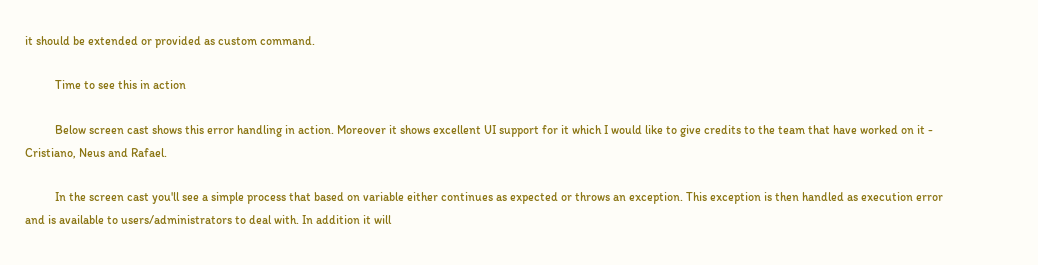it should be extended or provided as custom command.

          Time to see this in action

          Below screen cast shows this error handling in action. Moreover it shows excellent UI support for it which I would like to give credits to the team that have worked on it - Cristiano, Neus and Rafael.

          In the screen cast you'll see a simple process that based on variable either continues as expected or throws an exception. This exception is then handled as execution error and is available to users/administrators to deal with. In addition it will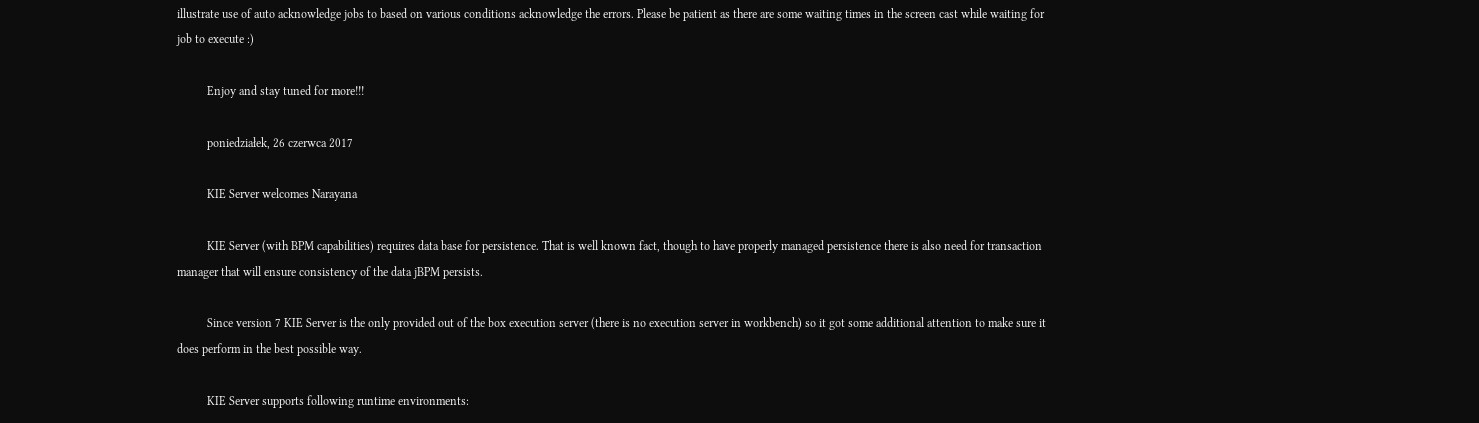illustrate use of auto acknowledge jobs to based on various conditions acknowledge the errors. Please be patient as there are some waiting times in the screen cast while waiting for job to execute :)

          Enjoy and stay tuned for more!!!

          poniedziałek, 26 czerwca 2017

          KIE Server welcomes Narayana

          KIE Server (with BPM capabilities) requires data base for persistence. That is well known fact, though to have properly managed persistence there is also need for transaction manager that will ensure consistency of the data jBPM persists.

          Since version 7 KIE Server is the only provided out of the box execution server (there is no execution server in workbench) so it got some additional attention to make sure it does perform in the best possible way.

          KIE Server supports following runtime environments: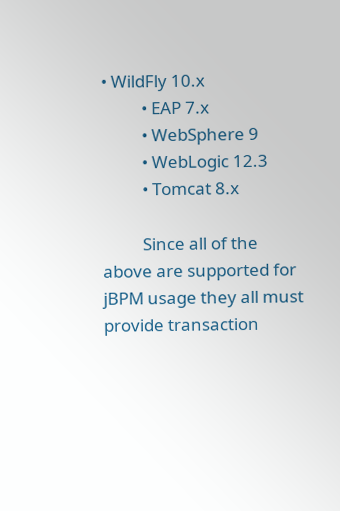• WildFly 10.x
          • EAP 7.x
          • WebSphere 9
          • WebLogic 12.3
          • Tomcat 8.x

          Since all of the above are supported for jBPM usage they all must provide transaction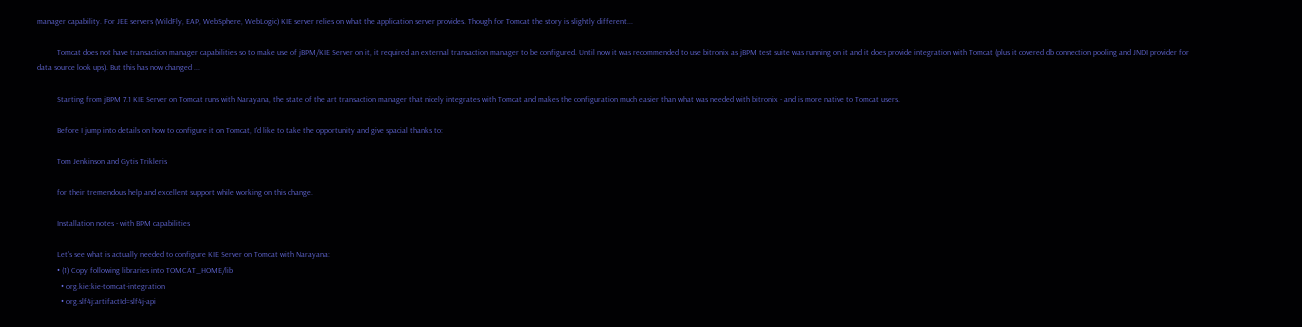manager capability. For JEE servers (WildFly, EAP, WebSphere, WebLogic) KIE server relies on what the application server provides. Though for Tomcat the story is slightly different...

          Tomcat does not have transaction manager capabilities so to make use of jBPM/KIE Server on it, it required an external transaction manager to be configured. Until now it was recommended to use bitronix as jBPM test suite was running on it and it does provide integration with Tomcat (plus it covered db connection pooling and JNDI provider for data source look ups). But this has now changed ...

          Starting from jBPM 7.1 KIE Server on Tomcat runs with Narayana, the state of the art transaction manager that nicely integrates with Tomcat and makes the configuration much easier than what was needed with bitronix - and is more native to Tomcat users.

          Before I jump into details on how to configure it on Tomcat, I'd like to take the opportunity and give spacial thanks to:

          Tom Jenkinson and Gytis Trikleris

          for their tremendous help and excellent support while working on this change.

          Installation notes - with BPM capabilities

          Let's see what is actually needed to configure KIE Server on Tomcat with Narayana:
          • (1) Copy following libraries into TOMCAT_HOME/lib
            • org.kie:kie-tomcat-integration
            • org.slf4j:artifactId=slf4j-api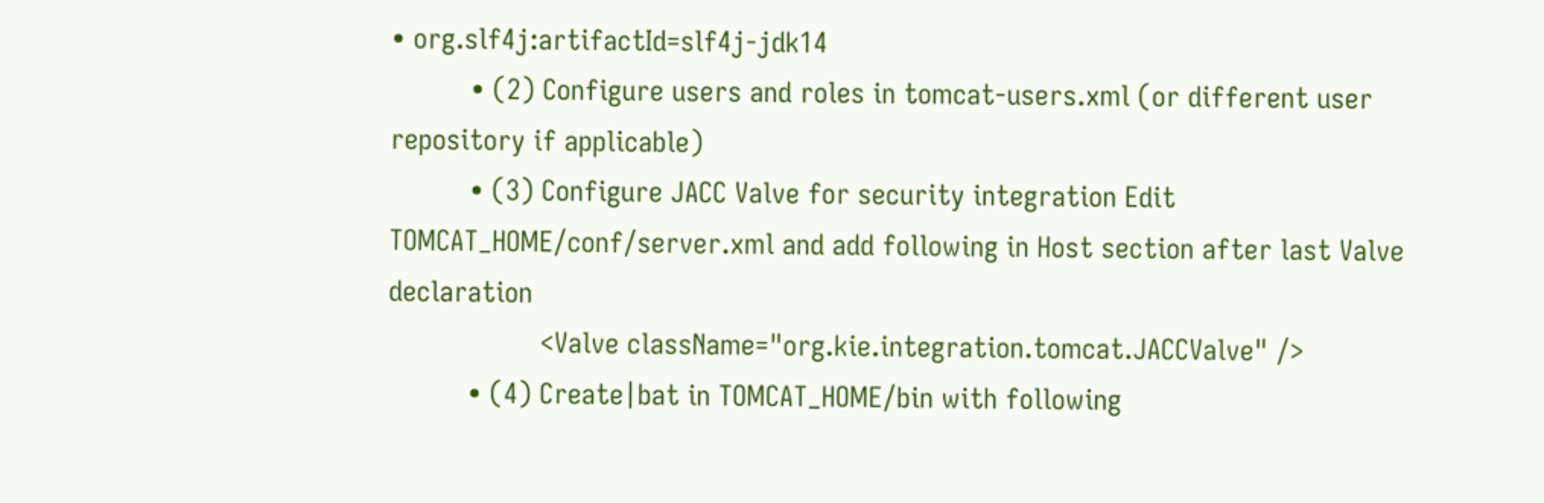• org.slf4j:artifactId=slf4j-jdk14
          • (2) Configure users and roles in tomcat-users.xml (or different user repository if applicable)
          • (3) Configure JACC Valve for security integration Edit TOMCAT_HOME/conf/server.xml and add following in Host section after last Valve declaration
                   <Valve className="org.kie.integration.tomcat.JACCValve" />
          • (4) Create|bat in TOMCAT_HOME/bin with following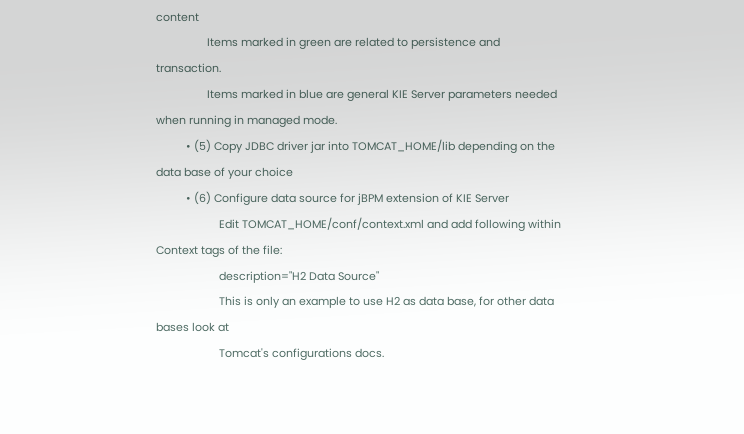content
                 Items marked in green are related to persistence and transaction.
                 Items marked in blue are general KIE Server parameters needed when running in managed mode.
          • (5) Copy JDBC driver jar into TOMCAT_HOME/lib depending on the data base of your choice
          • (6) Configure data source for jBPM extension of KIE Server
                     Edit TOMCAT_HOME/conf/context.xml and add following within Context tags of the file:
                     description="H2 Data Source"
                     This is only an example to use H2 as data base, for other data bases look at
                     Tomcat's configurations docs.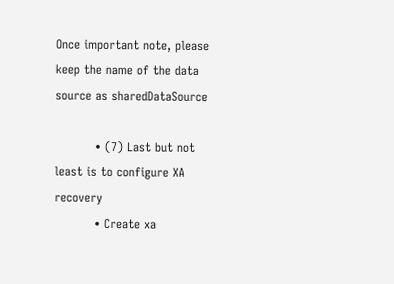Once important note, please keep the name of the data source as sharedDataSource

          • (7) Last but not least is to configure XA recovery
          • Create xa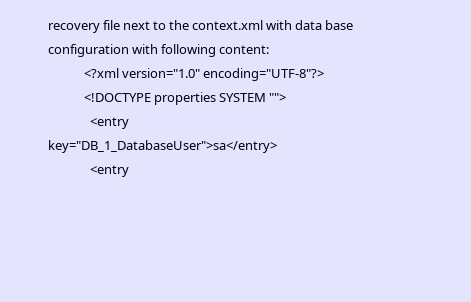recovery file next to the context.xml with data base configuration with following content:
            <?xml version="1.0" encoding="UTF-8"?>
            <!DOCTYPE properties SYSTEM "">
              <entry key="DB_1_DatabaseUser">sa</entry>
              <entry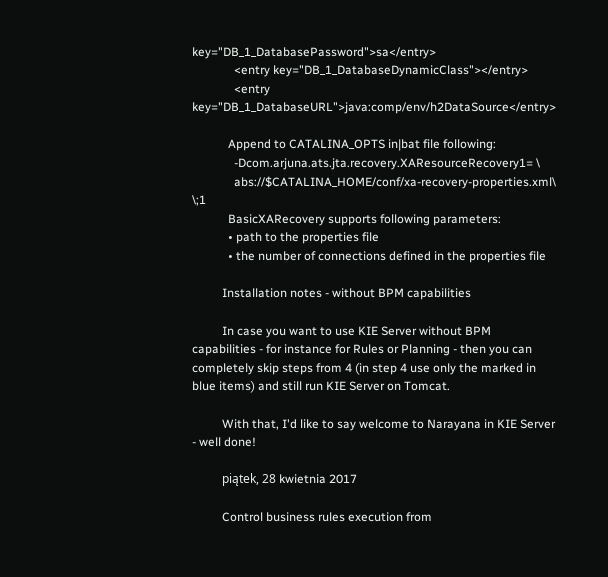key="DB_1_DatabasePassword">sa</entry>
              <entry key="DB_1_DatabaseDynamicClass"></entry>
              <entry key="DB_1_DatabaseURL">java:comp/env/h2DataSource</entry>

            Append to CATALINA_OPTS in|bat file following:
              -Dcom.arjuna.ats.jta.recovery.XAResourceRecovery1= \
              abs://$CATALINA_HOME/conf/xa-recovery-properties.xml\ \;1
            BasicXARecovery supports following parameters:
            • path to the properties file
            • the number of connections defined in the properties file

          Installation notes - without BPM capabilities

          In case you want to use KIE Server without BPM capabilities - for instance for Rules or Planning - then you can completely skip steps from 4 (in step 4 use only the marked in blue items) and still run KIE Server on Tomcat.

          With that, I'd like to say welcome to Narayana in KIE Server - well done!

          piątek, 28 kwietnia 2017

          Control business rules execution from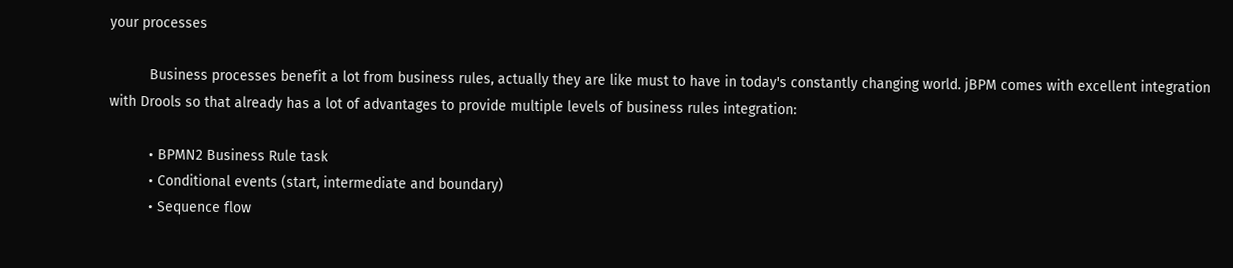your processes

          Business processes benefit a lot from business rules, actually they are like must to have in today's constantly changing world. jBPM comes with excellent integration with Drools so that already has a lot of advantages to provide multiple levels of business rules integration:

          • BPMN2 Business Rule task
          • Conditional events (start, intermediate and boundary)
          • Sequence flow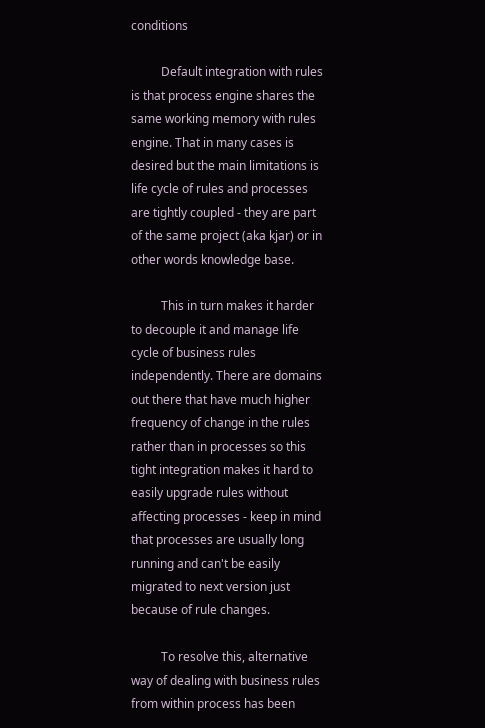conditions

          Default integration with rules is that process engine shares the same working memory with rules engine. That in many cases is desired but the main limitations is life cycle of rules and processes are tightly coupled - they are part of the same project (aka kjar) or in other words knowledge base.

          This in turn makes it harder to decouple it and manage life cycle of business rules independently. There are domains out there that have much higher frequency of change in the rules rather than in processes so this tight integration makes it hard to easily upgrade rules without affecting processes - keep in mind that processes are usually long running and can't be easily migrated to next version just because of rule changes.

          To resolve this, alternative way of dealing with business rules from within process has been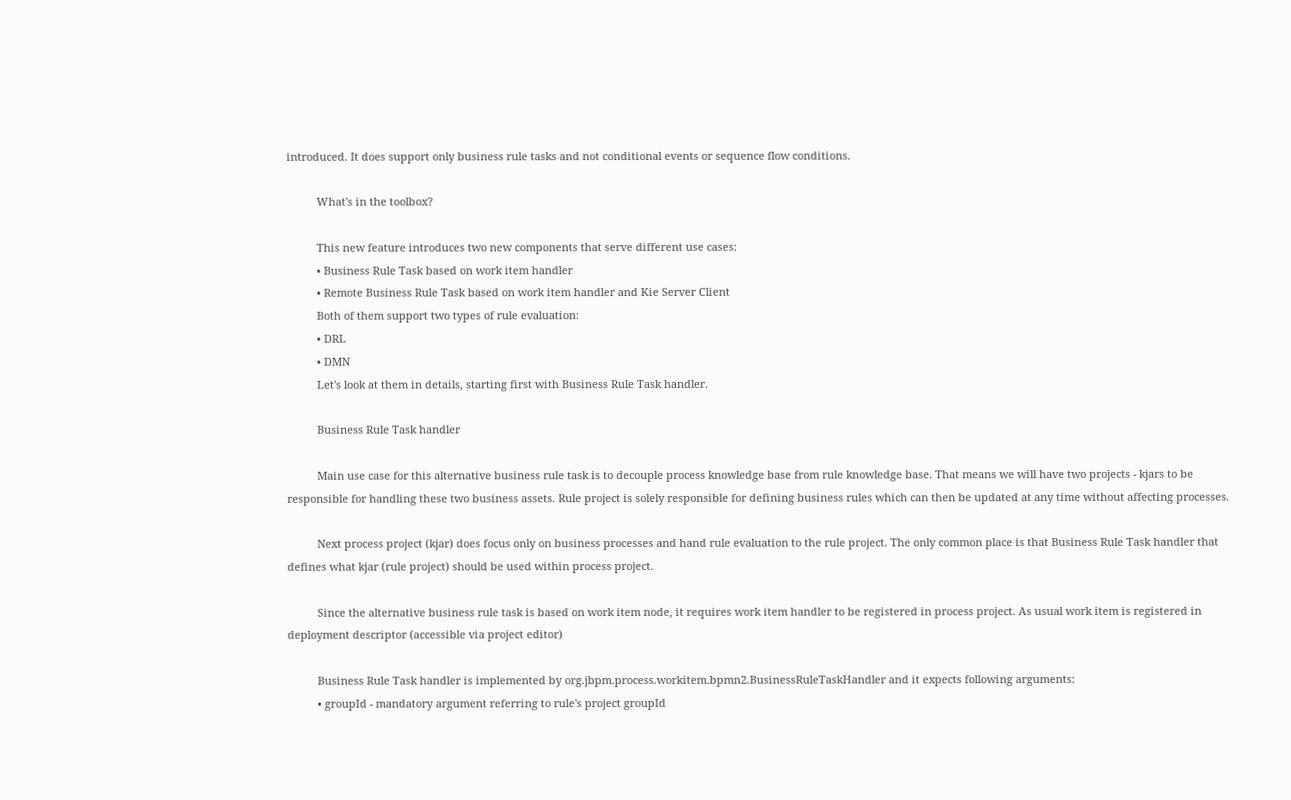introduced. It does support only business rule tasks and not conditional events or sequence flow conditions.

          What's in the toolbox?

          This new feature introduces two new components that serve different use cases:
          • Business Rule Task based on work item handler
          • Remote Business Rule Task based on work item handler and Kie Server Client
          Both of them support two types of rule evaluation:
          • DRL
          • DMN
          Let's look at them in details, starting first with Business Rule Task handler.

          Business Rule Task handler

          Main use case for this alternative business rule task is to decouple process knowledge base from rule knowledge base. That means we will have two projects - kjars to be responsible for handling these two business assets. Rule project is solely responsible for defining business rules which can then be updated at any time without affecting processes.

          Next process project (kjar) does focus only on business processes and hand rule evaluation to the rule project. The only common place is that Business Rule Task handler that defines what kjar (rule project) should be used within process project.

          Since the alternative business rule task is based on work item node, it requires work item handler to be registered in process project. As usual work item is registered in deployment descriptor (accessible via project editor)

          Business Rule Task handler is implemented by org.jbpm.process.workitem.bpmn2.BusinessRuleTaskHandler and it expects following arguments:
          • groupId - mandatory argument referring to rule's project groupId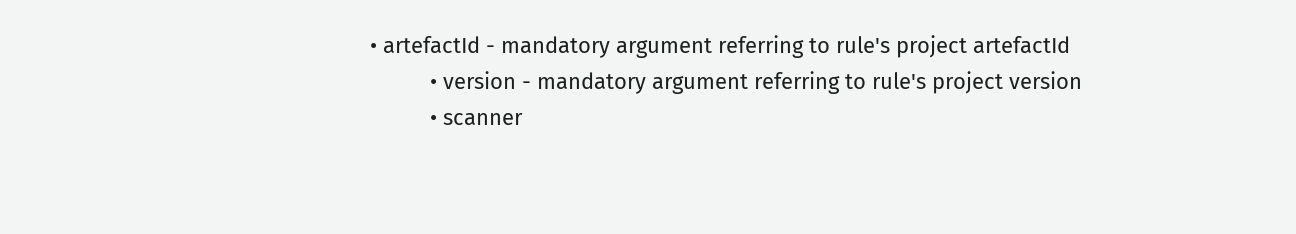• artefactId - mandatory argument referring to rule's project artefactId
          • version - mandatory argument referring to rule's project version
          • scanner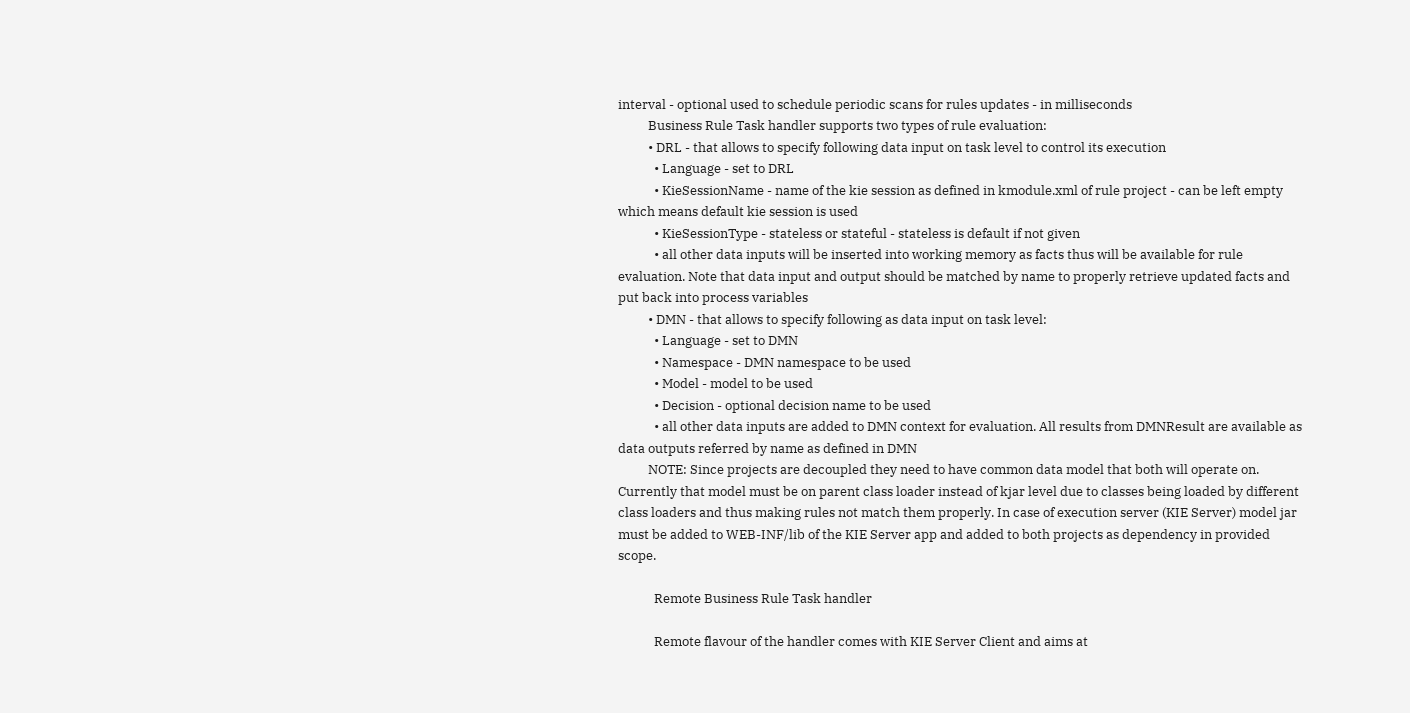interval - optional used to schedule periodic scans for rules updates - in milliseconds
          Business Rule Task handler supports two types of rule evaluation:
          • DRL - that allows to specify following data input on task level to control its execution
            • Language - set to DRL
            • KieSessionName - name of the kie session as defined in kmodule.xml of rule project - can be left empty which means default kie session is used
            • KieSessionType - stateless or stateful - stateless is default if not given
            • all other data inputs will be inserted into working memory as facts thus will be available for rule evaluation. Note that data input and output should be matched by name to properly retrieve updated facts and put back into process variables
          • DMN - that allows to specify following as data input on task level:
            • Language - set to DMN
            • Namespace - DMN namespace to be used
            • Model - model to be used
            • Decision - optional decision name to be used
            • all other data inputs are added to DMN context for evaluation. All results from DMNResult are available as data outputs referred by name as defined in DMN
          NOTE: Since projects are decoupled they need to have common data model that both will operate on. Currently that model must be on parent class loader instead of kjar level due to classes being loaded by different class loaders and thus making rules not match them properly. In case of execution server (KIE Server) model jar must be added to WEB-INF/lib of the KIE Server app and added to both projects as dependency in provided scope.

            Remote Business Rule Task handler

            Remote flavour of the handler comes with KIE Server Client and aims at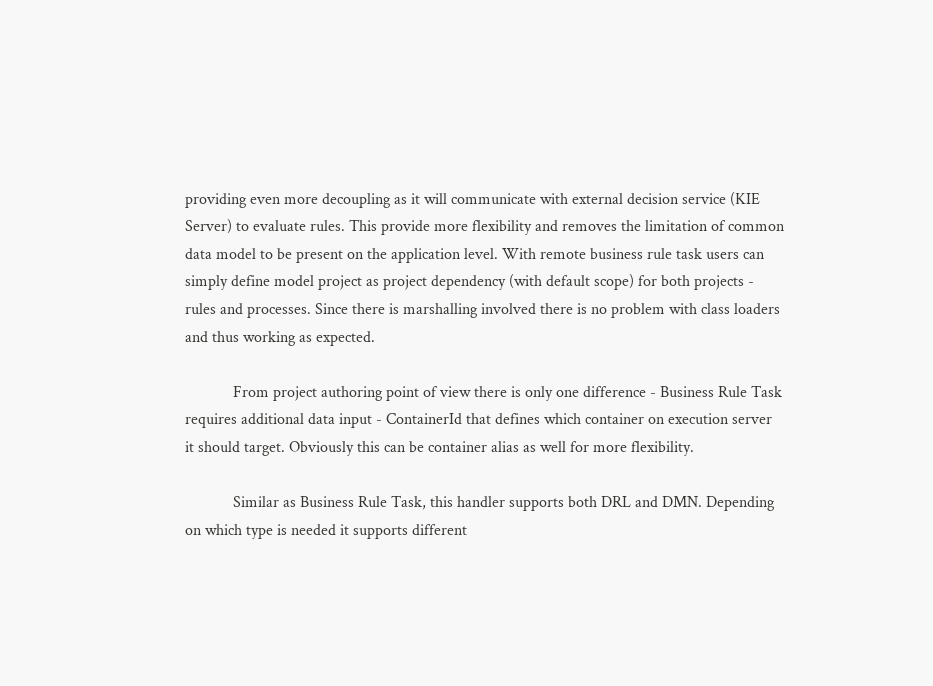providing even more decoupling as it will communicate with external decision service (KIE Server) to evaluate rules. This provide more flexibility and removes the limitation of common data model to be present on the application level. With remote business rule task users can simply define model project as project dependency (with default scope) for both projects - rules and processes. Since there is marshalling involved there is no problem with class loaders and thus working as expected.

            From project authoring point of view there is only one difference - Business Rule Task requires additional data input - ContainerId that defines which container on execution server it should target. Obviously this can be container alias as well for more flexibility.

            Similar as Business Rule Task, this handler supports both DRL and DMN. Depending on which type is needed it supports different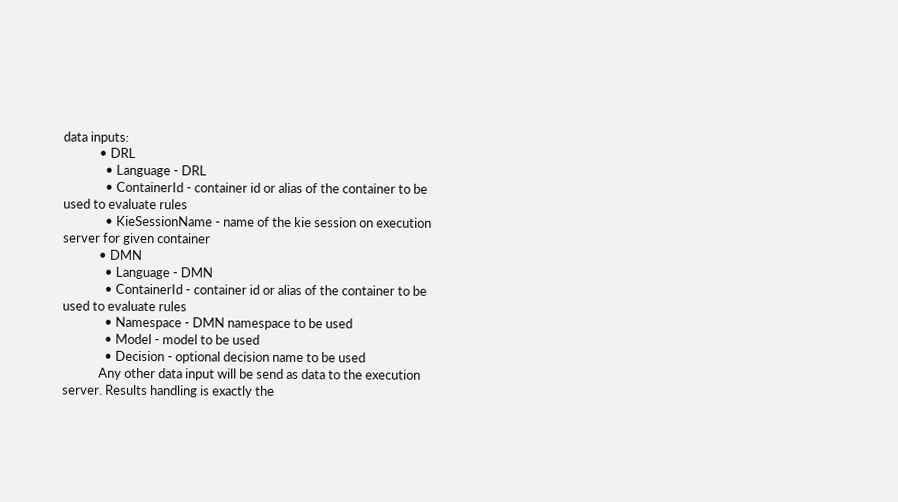data inputs:
            • DRL
              • Language - DRL
              • ContainerId - container id or alias of the container to be used to evaluate rules
              • KieSessionName - name of the kie session on execution server for given container
            • DMN
              • Language - DMN
              • ContainerId - container id or alias of the container to be used to evaluate rules
              • Namespace - DMN namespace to be used
              • Model - model to be used
              • Decision - optional decision name to be used
            Any other data input will be send as data to the execution server. Results handling is exactly the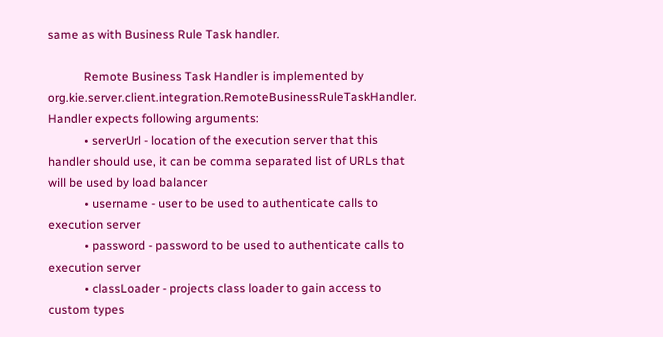same as with Business Rule Task handler.

            Remote Business Task Handler is implemented by org.kie.server.client.integration.RemoteBusinessRuleTaskHandler. Handler expects following arguments:
            • serverUrl - location of the execution server that this handler should use, it can be comma separated list of URLs that will be used by load balancer
            • username - user to be used to authenticate calls to execution server
            • password - password to be used to authenticate calls to execution server
            • classLoader - projects class loader to gain access to custom types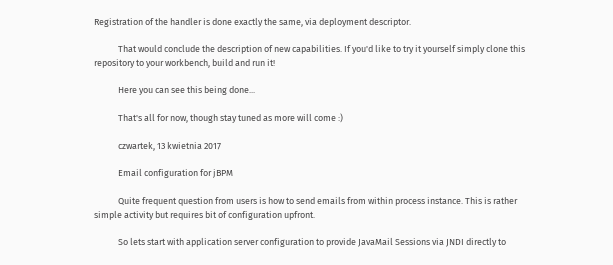Registration of the handler is done exactly the same, via deployment descriptor.

            That would conclude the description of new capabilities. If you'd like to try it yourself simply clone this repository to your workbench, build and run it!

            Here you can see this being done...

            That's all for now, though stay tuned as more will come :)

            czwartek, 13 kwietnia 2017

            Email configuration for jBPM

            Quite frequent question from users is how to send emails from within process instance. This is rather simple activity but requires bit of configuration upfront.

            So lets start with application server configuration to provide JavaMail Sessions via JNDI directly to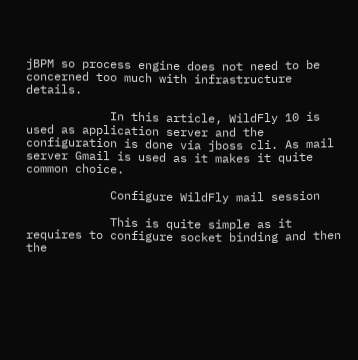jBPM so process engine does not need to be concerned too much with infrastructure details.

            In this article, WildFly 10 is used as application server and the configuration is done via jboss cli. As mail server Gmail is used as it makes it quite common choice.

            Configure WildFly mail session

            This is quite simple as it requires to configure socket binding and then the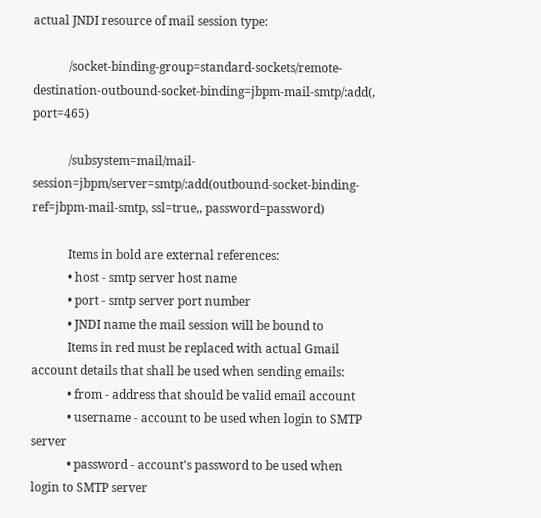actual JNDI resource of mail session type:

            /socket-binding-group=standard-sockets/remote-destination-outbound-socket-binding=jbpm-mail-smtp/:add(, port=465)

            /subsystem=mail/mail-session=jbpm/server=smtp/:add(outbound-socket-binding-ref=jbpm-mail-smtp, ssl=true,, password=password)

            Items in bold are external references:
            • host - smtp server host name
            • port - smtp server port number
            • JNDI name the mail session will be bound to
            Items in red must be replaced with actual Gmail account details that shall be used when sending emails:
            • from - address that should be valid email account
            • username - account to be used when login to SMTP server
            • password - account's password to be used when login to SMTP server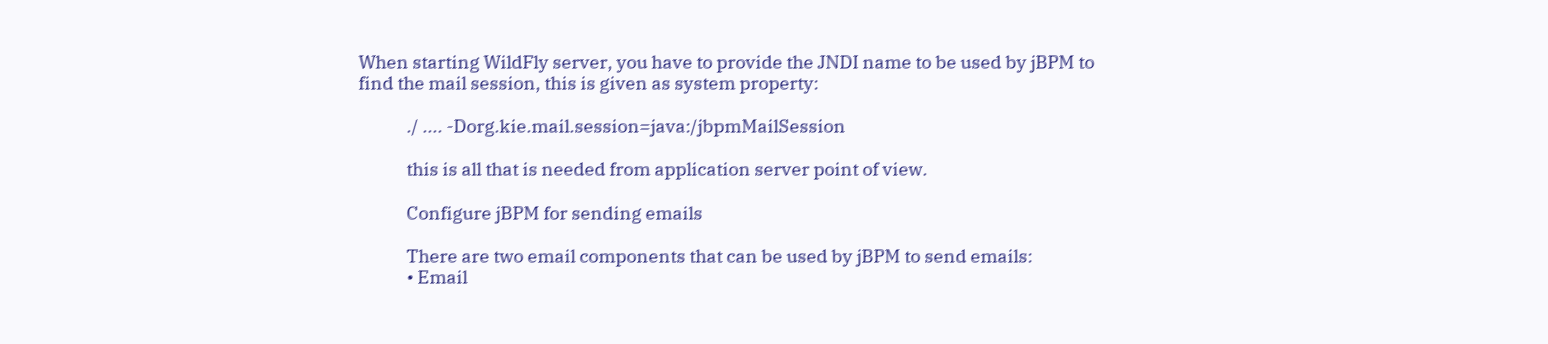When starting WildFly server, you have to provide the JNDI name to be used by jBPM to find the mail session, this is given as system property:

            ./ .... -Dorg.kie.mail.session=java:/jbpmMailSession

            this is all that is needed from application server point of view.

            Configure jBPM for sending emails

            There are two email components that can be used by jBPM to send emails:
            • Email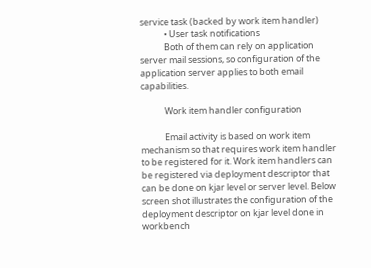service task (backed by work item handler)
            • User task notifications
            Both of them can rely on application server mail sessions, so configuration of the application server applies to both email capabilities.

            Work item handler configuration

            Email activity is based on work item mechanism so that requires work item handler to be registered for it. Work item handlers can be registered via deployment descriptor that can be done on kjar level or server level. Below screen shot illustrates the configuration of the deployment descriptor on kjar level done in workbench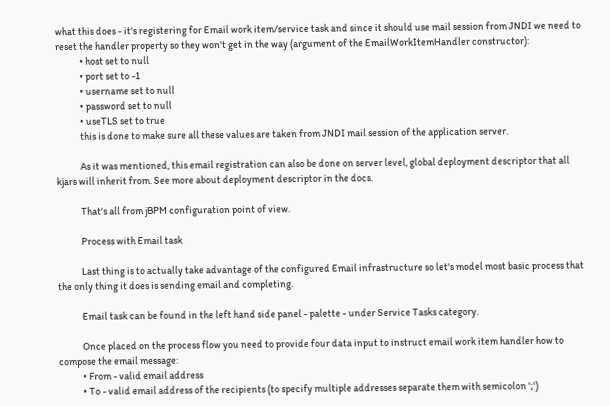what this does - it's registering for Email work item/service task and since it should use mail session from JNDI we need to reset the handler property so they won't get in the way (argument of the EmailWorkItemHandler constructor):
            • host set to null
            • port set to -1
            • username set to null
            • password set to null
            • useTLS set to true
            this is done to make sure all these values are taken from JNDI mail session of the application server.

            As it was mentioned, this email registration can also be done on server level, global deployment descriptor that all kjars will inherit from. See more about deployment descriptor in the docs.

            That's all from jBPM configuration point of view.

            Process with Email task

            Last thing is to actually take advantage of the configured Email infrastructure so let's model most basic process that the only thing it does is sending email and completing.

            Email task can be found in the left hand side panel - palette - under Service Tasks category.

            Once placed on the process flow you need to provide four data input to instruct email work item handler how to compose the email message:
            • From - valid email address
            • To - valid email address of the recipients (to specify multiple addresses separate them with semicolon ';')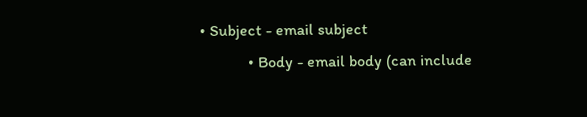• Subject - email subject
            • Body - email body (can include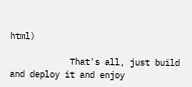html)

            That's all, just build and deploy it and enjoy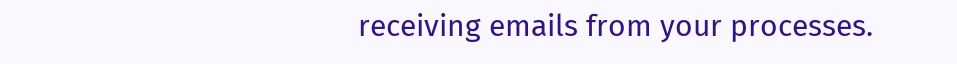receiving emails from your processes.